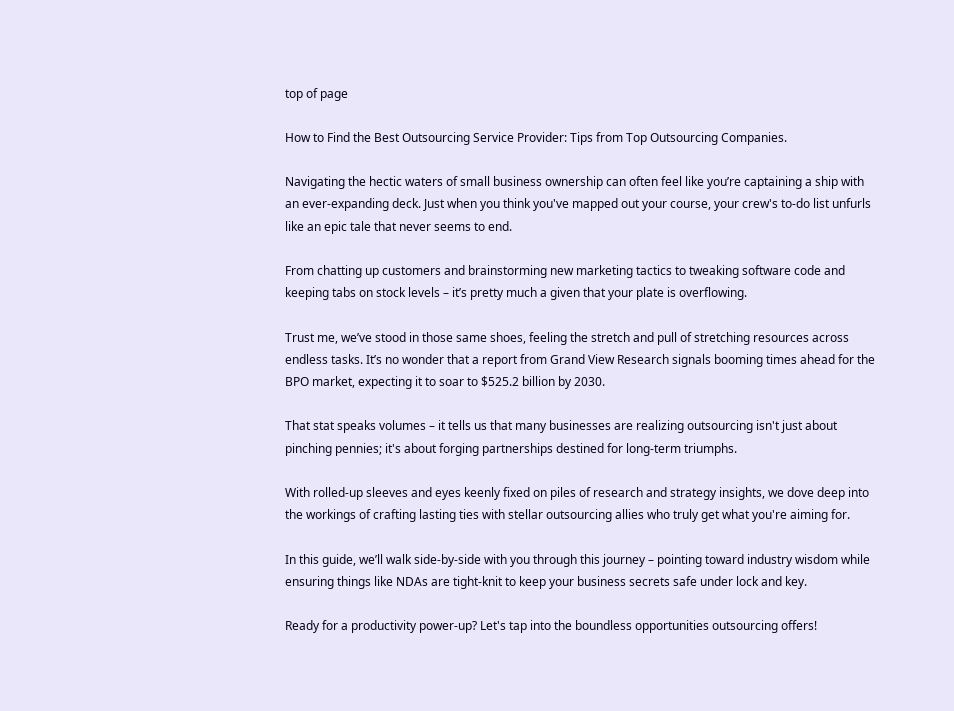top of page

How to Find the Best Outsourcing Service Provider: Tips from Top Outsourcing Companies.

Navigating the hectic waters of small business ownership can often feel like you’re captaining a ship with an ever-expanding deck. Just when you think you've mapped out your course, your crew's to-do list unfurls like an epic tale that never seems to end.

From chatting up customers and brainstorming new marketing tactics to tweaking software code and keeping tabs on stock levels – it’s pretty much a given that your plate is overflowing.

Trust me, we’ve stood in those same shoes, feeling the stretch and pull of stretching resources across endless tasks. It’s no wonder that a report from Grand View Research signals booming times ahead for the BPO market, expecting it to soar to $525.2 billion by 2030.

That stat speaks volumes – it tells us that many businesses are realizing outsourcing isn't just about pinching pennies; it's about forging partnerships destined for long-term triumphs.

With rolled-up sleeves and eyes keenly fixed on piles of research and strategy insights, we dove deep into the workings of crafting lasting ties with stellar outsourcing allies who truly get what you're aiming for.

In this guide, we’ll walk side-by-side with you through this journey – pointing toward industry wisdom while ensuring things like NDAs are tight-knit to keep your business secrets safe under lock and key.

Ready for a productivity power-up? Let's tap into the boundless opportunities outsourcing offers!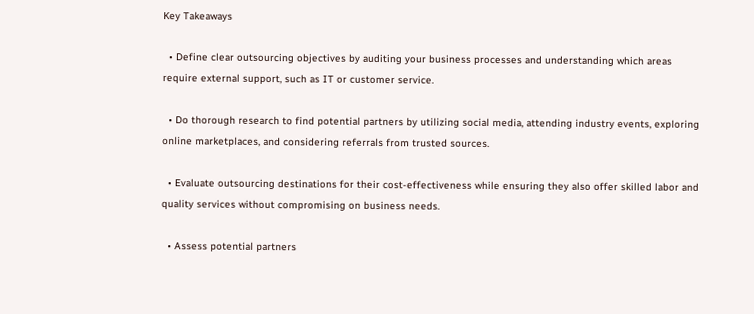Key Takeaways

  • Define clear outsourcing objectives by auditing your business processes and understanding which areas require external support, such as IT or customer service.

  • Do thorough research to find potential partners by utilizing social media, attending industry events, exploring online marketplaces, and considering referrals from trusted sources.

  • Evaluate outsourcing destinations for their cost-effectiveness while ensuring they also offer skilled labor and quality services without compromising on business needs.

  • Assess potential partners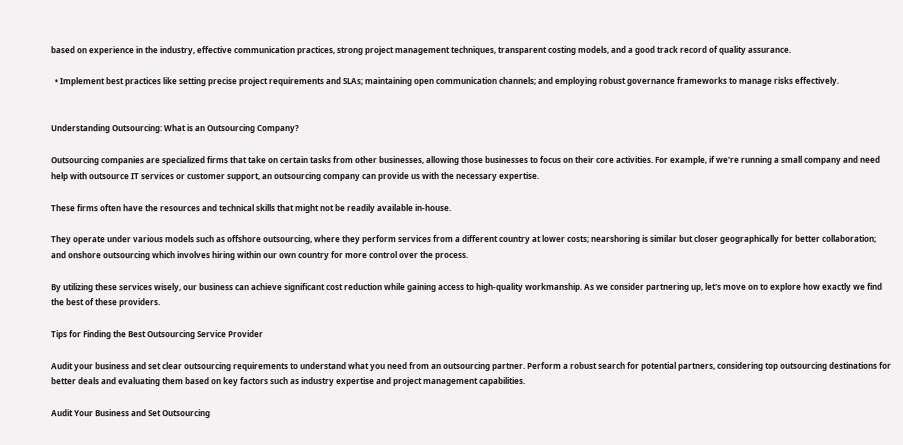based on experience in the industry, effective communication practices, strong project management techniques, transparent costing models, and a good track record of quality assurance.

  • Implement best practices like setting precise project requirements and SLAs; maintaining open communication channels; and employing robust governance frameworks to manage risks effectively.


Understanding Outsourcing: What is an Outsourcing Company?

Outsourcing companies are specialized firms that take on certain tasks from other businesses, allowing those businesses to focus on their core activities. For example, if we're running a small company and need help with outsource IT services or customer support, an outsourcing company can provide us with the necessary expertise.

These firms often have the resources and technical skills that might not be readily available in-house.

They operate under various models such as offshore outsourcing, where they perform services from a different country at lower costs; nearshoring is similar but closer geographically for better collaboration; and onshore outsourcing which involves hiring within our own country for more control over the process.

By utilizing these services wisely, our business can achieve significant cost reduction while gaining access to high-quality workmanship. As we consider partnering up, let's move on to explore how exactly we find the best of these providers.

Tips for Finding the Best Outsourcing Service Provider

Audit your business and set clear outsourcing requirements to understand what you need from an outsourcing partner. Perform a robust search for potential partners, considering top outsourcing destinations for better deals and evaluating them based on key factors such as industry expertise and project management capabilities.

Audit Your Business and Set Outsourcing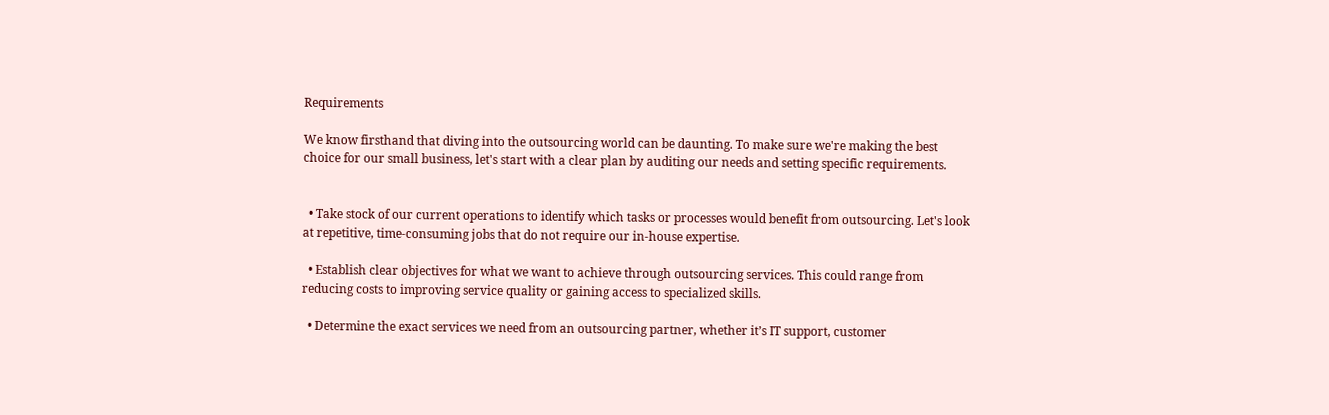Requirements

We know firsthand that diving into the outsourcing world can be daunting. To make sure we're making the best choice for our small business, let's start with a clear plan by auditing our needs and setting specific requirements.


  • Take stock of our current operations to identify which tasks or processes would benefit from outsourcing. Let's look at repetitive, time-consuming jobs that do not require our in-house expertise.

  • Establish clear objectives for what we want to achieve through outsourcing services. This could range from reducing costs to improving service quality or gaining access to specialized skills.

  • Determine the exact services we need from an outsourcing partner, whether it’s IT support, customer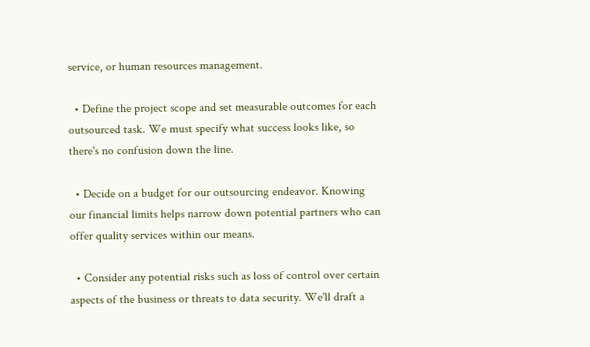service, or human resources management.

  • Define the project scope and set measurable outcomes for each outsourced task. We must specify what success looks like, so there's no confusion down the line.

  • Decide on a budget for our outsourcing endeavor. Knowing our financial limits helps narrow down potential partners who can offer quality services within our means.

  • Consider any potential risks such as loss of control over certain aspects of the business or threats to data security. We'll draft a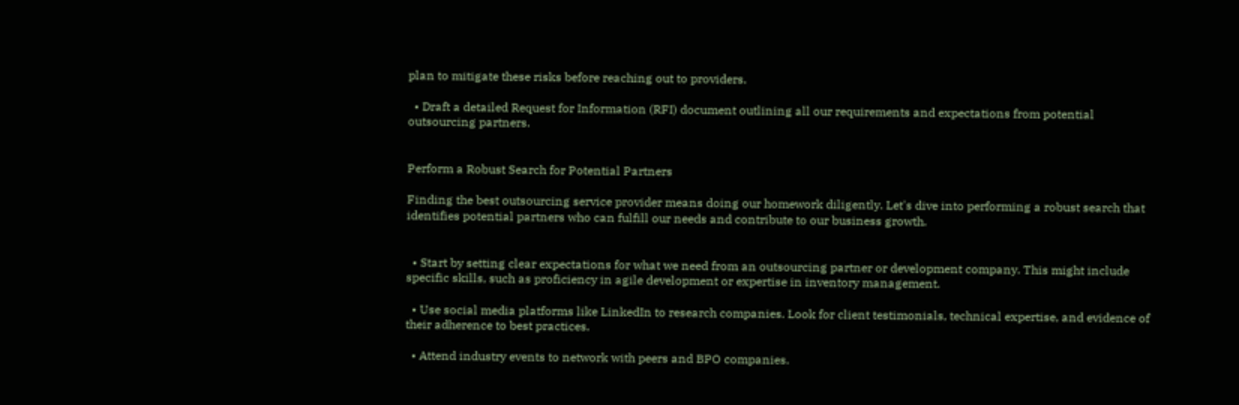plan to mitigate these risks before reaching out to providers.

  • Draft a detailed Request for Information (RFI) document outlining all our requirements and expectations from potential outsourcing partners.


Perform a Robust Search for Potential Partners

Finding the best outsourcing service provider means doing our homework diligently. Let's dive into performing a robust search that identifies potential partners who can fulfill our needs and contribute to our business growth.


  • Start by setting clear expectations for what we need from an outsourcing partner or development company. This might include specific skills, such as proficiency in agile development or expertise in inventory management.

  • Use social media platforms like LinkedIn to research companies. Look for client testimonials, technical expertise, and evidence of their adherence to best practices.

  • Attend industry events to network with peers and BPO companies.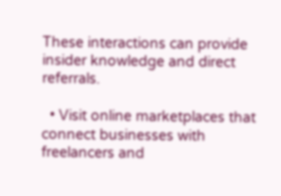These interactions can provide insider knowledge and direct referrals.

  • Visit online marketplaces that connect businesses with freelancers and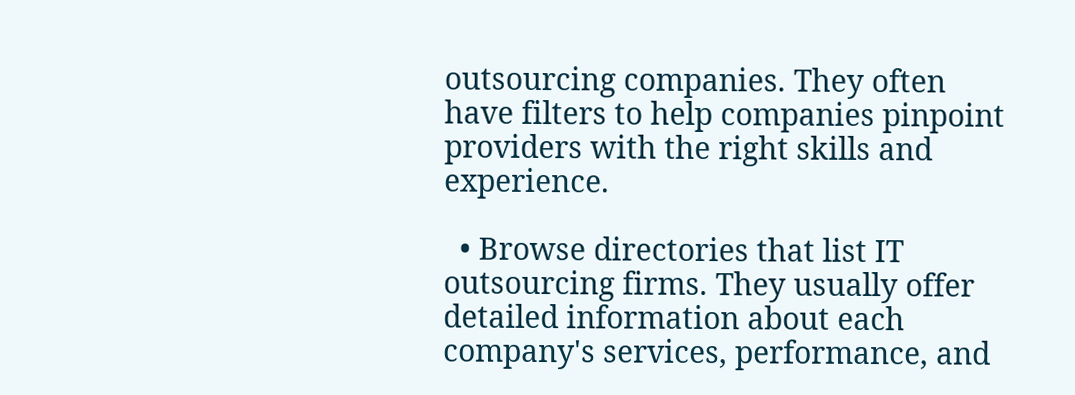outsourcing companies. They often have filters to help companies pinpoint providers with the right skills and experience.

  • Browse directories that list IT outsourcing firms. They usually offer detailed information about each company's services, performance, and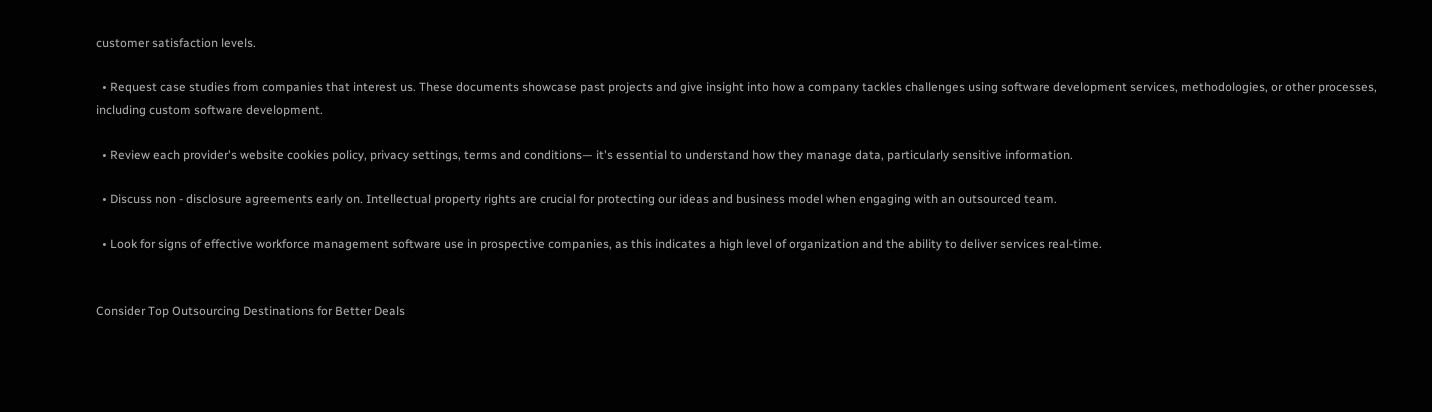customer satisfaction levels.

  • Request case studies from companies that interest us. These documents showcase past projects and give insight into how a company tackles challenges using software development services, methodologies, or other processes, including custom software development.

  • Review each provider's website cookies policy, privacy settings, terms and conditions— it's essential to understand how they manage data, particularly sensitive information.

  • Discuss non - disclosure agreements early on. Intellectual property rights are crucial for protecting our ideas and business model when engaging with an outsourced team.

  • Look for signs of effective workforce management software use in prospective companies, as this indicates a high level of organization and the ability to deliver services real-time.


Consider Top Outsourcing Destinations for Better Deals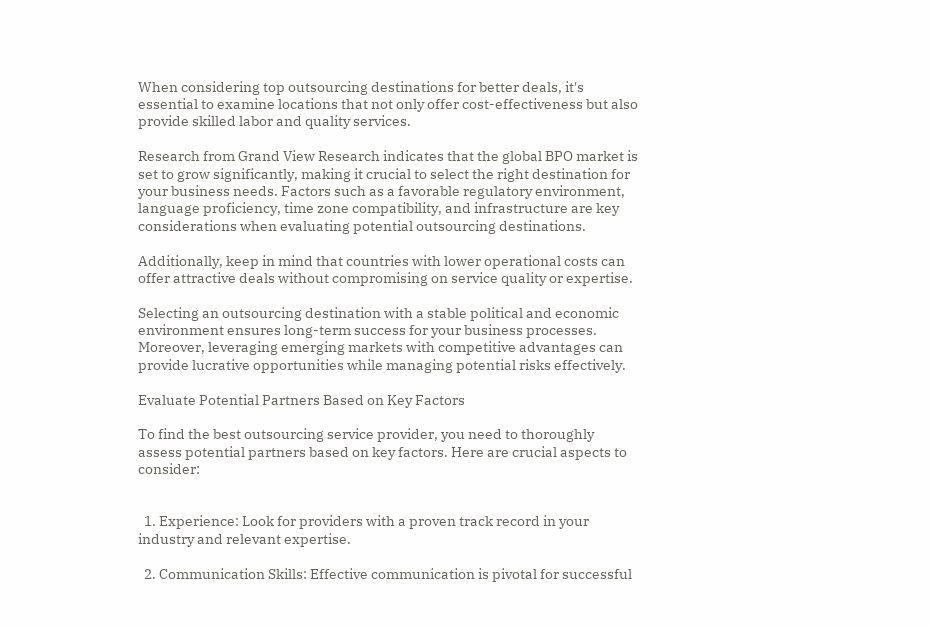When considering top outsourcing destinations for better deals, it's essential to examine locations that not only offer cost-effectiveness but also provide skilled labor and quality services.

Research from Grand View Research indicates that the global BPO market is set to grow significantly, making it crucial to select the right destination for your business needs. Factors such as a favorable regulatory environment, language proficiency, time zone compatibility, and infrastructure are key considerations when evaluating potential outsourcing destinations.

Additionally, keep in mind that countries with lower operational costs can offer attractive deals without compromising on service quality or expertise.

Selecting an outsourcing destination with a stable political and economic environment ensures long-term success for your business processes. Moreover, leveraging emerging markets with competitive advantages can provide lucrative opportunities while managing potential risks effectively.

Evaluate Potential Partners Based on Key Factors

To find the best outsourcing service provider, you need to thoroughly assess potential partners based on key factors. Here are crucial aspects to consider:


  1. Experience: Look for providers with a proven track record in your industry and relevant expertise.

  2. Communication Skills: Effective communication is pivotal for successful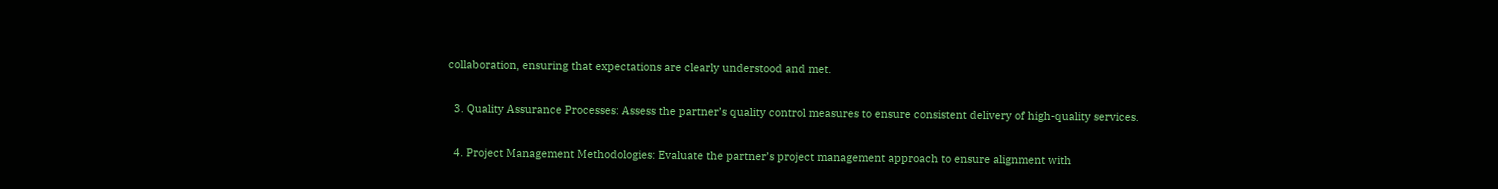collaboration, ensuring that expectations are clearly understood and met.

  3. Quality Assurance Processes: Assess the partner’s quality control measures to ensure consistent delivery of high-quality services.

  4. Project Management Methodologies: Evaluate the partner’s project management approach to ensure alignment with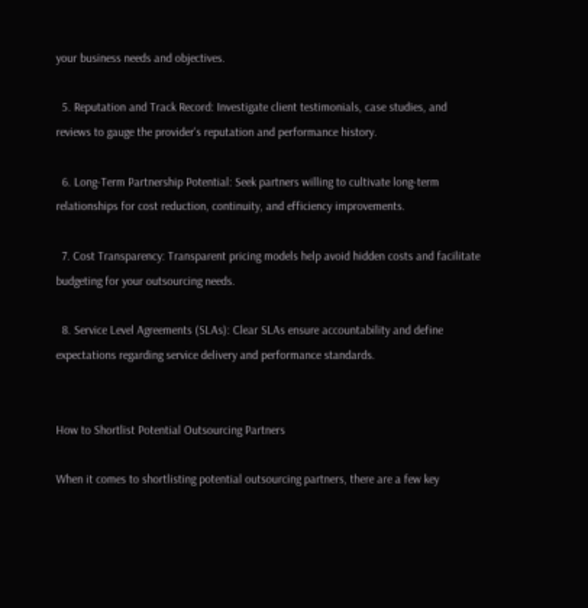your business needs and objectives.

  5. Reputation and Track Record: Investigate client testimonials, case studies, and reviews to gauge the provider's reputation and performance history.

  6. Long-Term Partnership Potential: Seek partners willing to cultivate long-term relationships for cost reduction, continuity, and efficiency improvements.

  7. Cost Transparency: Transparent pricing models help avoid hidden costs and facilitate budgeting for your outsourcing needs.

  8. Service Level Agreements (SLAs): Clear SLAs ensure accountability and define expectations regarding service delivery and performance standards.


How to Shortlist Potential Outsourcing Partners

When it comes to shortlisting potential outsourcing partners, there are a few key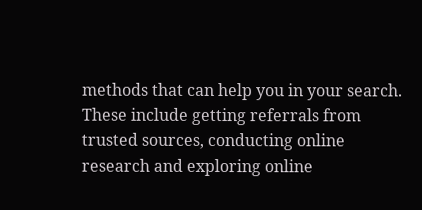methods that can help you in your search. These include getting referrals from trusted sources, conducting online research and exploring online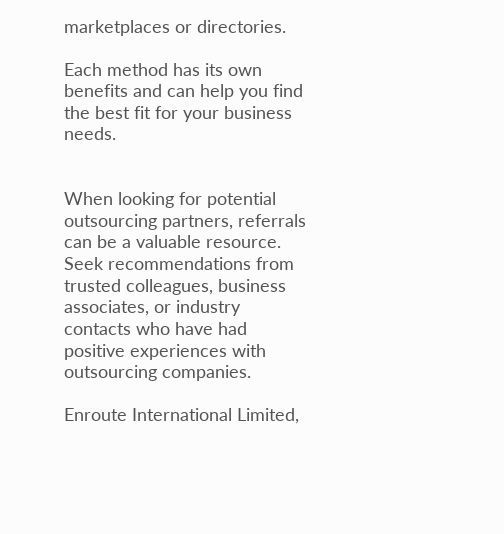marketplaces or directories.

Each method has its own benefits and can help you find the best fit for your business needs.


When looking for potential outsourcing partners, referrals can be a valuable resource. Seek recommendations from trusted colleagues, business associates, or industry contacts who have had positive experiences with outsourcing companies.

Enroute International Limited,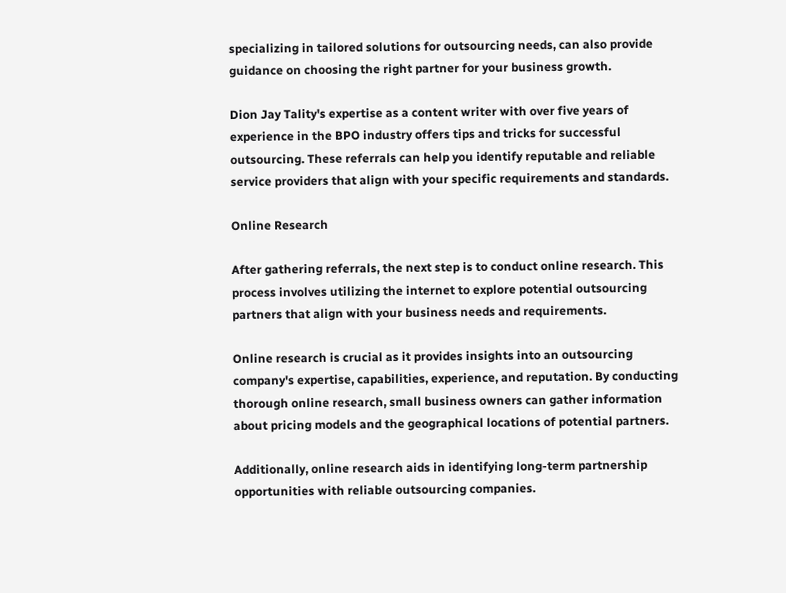specializing in tailored solutions for outsourcing needs, can also provide guidance on choosing the right partner for your business growth.

Dion Jay Tality's expertise as a content writer with over five years of experience in the BPO industry offers tips and tricks for successful outsourcing. These referrals can help you identify reputable and reliable service providers that align with your specific requirements and standards.

Online Research

After gathering referrals, the next step is to conduct online research. This process involves utilizing the internet to explore potential outsourcing partners that align with your business needs and requirements.

Online research is crucial as it provides insights into an outsourcing company's expertise, capabilities, experience, and reputation. By conducting thorough online research, small business owners can gather information about pricing models and the geographical locations of potential partners.

Additionally, online research aids in identifying long-term partnership opportunities with reliable outsourcing companies.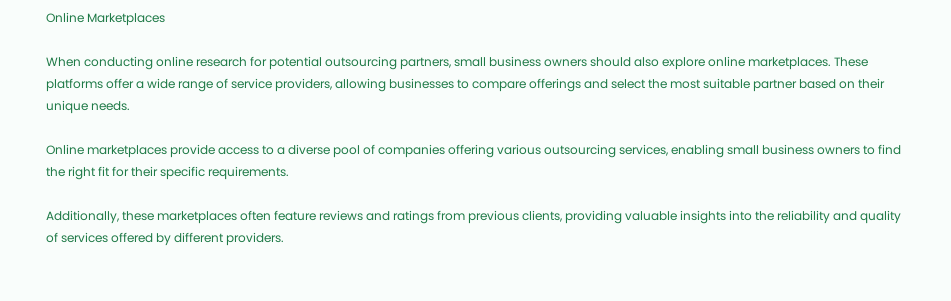Online Marketplaces

When conducting online research for potential outsourcing partners, small business owners should also explore online marketplaces. These platforms offer a wide range of service providers, allowing businesses to compare offerings and select the most suitable partner based on their unique needs.

Online marketplaces provide access to a diverse pool of companies offering various outsourcing services, enabling small business owners to find the right fit for their specific requirements.

Additionally, these marketplaces often feature reviews and ratings from previous clients, providing valuable insights into the reliability and quality of services offered by different providers.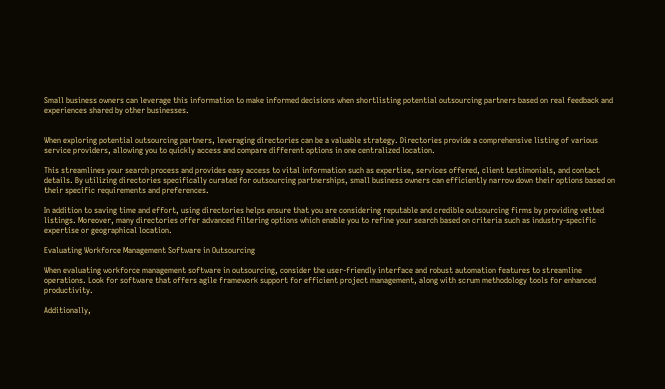Small business owners can leverage this information to make informed decisions when shortlisting potential outsourcing partners based on real feedback and experiences shared by other businesses.


When exploring potential outsourcing partners, leveraging directories can be a valuable strategy. Directories provide a comprehensive listing of various service providers, allowing you to quickly access and compare different options in one centralized location.

This streamlines your search process and provides easy access to vital information such as expertise, services offered, client testimonials, and contact details. By utilizing directories specifically curated for outsourcing partnerships, small business owners can efficiently narrow down their options based on their specific requirements and preferences.

In addition to saving time and effort, using directories helps ensure that you are considering reputable and credible outsourcing firms by providing vetted listings. Moreover, many directories offer advanced filtering options which enable you to refine your search based on criteria such as industry-specific expertise or geographical location.

Evaluating Workforce Management Software in Outsourcing

When evaluating workforce management software in outsourcing, consider the user-friendly interface and robust automation features to streamline operations. Look for software that offers agile framework support for efficient project management, along with scrum methodology tools for enhanced productivity.

Additionally,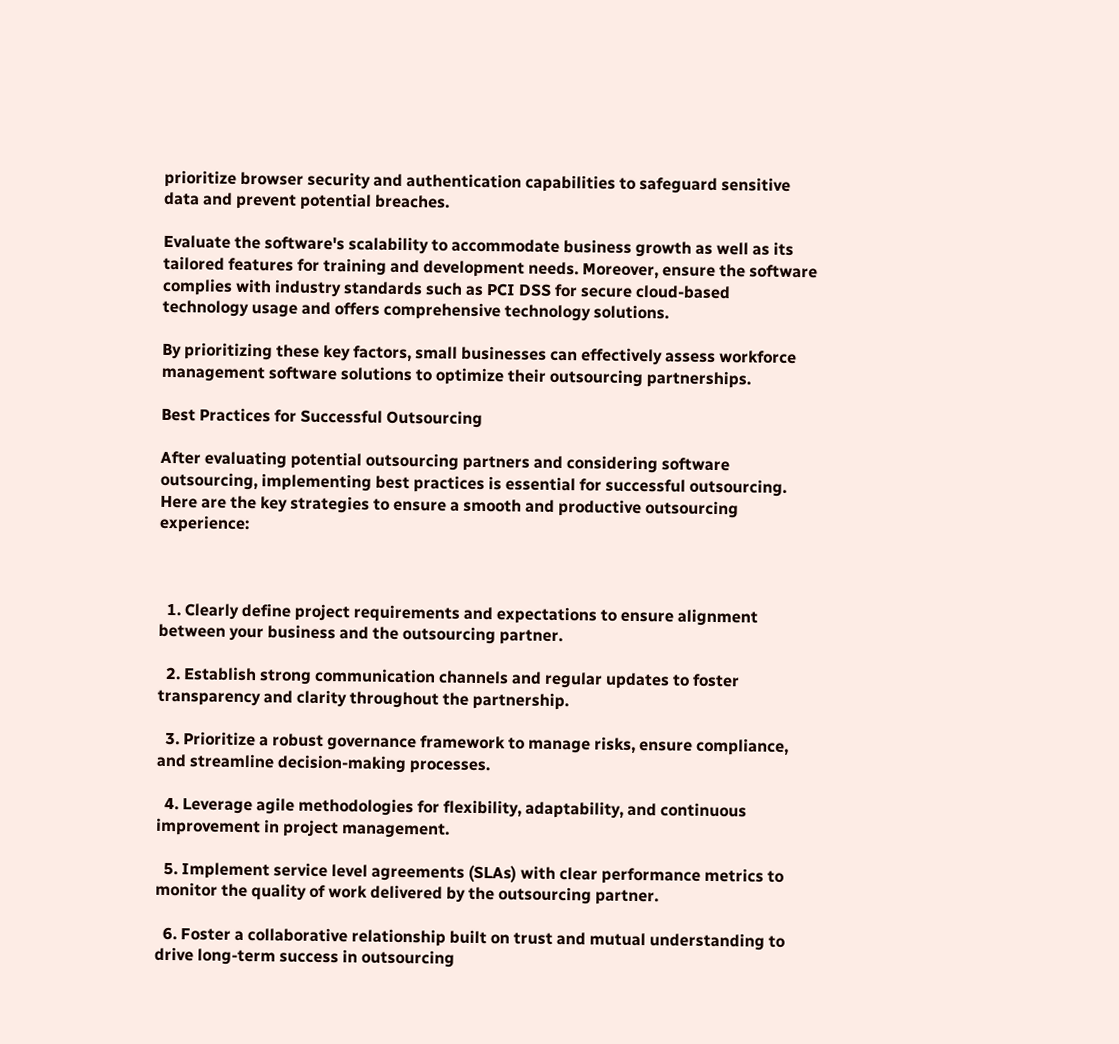prioritize browser security and authentication capabilities to safeguard sensitive data and prevent potential breaches.

Evaluate the software's scalability to accommodate business growth as well as its tailored features for training and development needs. Moreover, ensure the software complies with industry standards such as PCI DSS for secure cloud-based technology usage and offers comprehensive technology solutions.

By prioritizing these key factors, small businesses can effectively assess workforce management software solutions to optimize their outsourcing partnerships.

Best Practices for Successful Outsourcing

After evaluating potential outsourcing partners and considering software outsourcing, implementing best practices is essential for successful outsourcing. Here are the key strategies to ensure a smooth and productive outsourcing experience:



  1. Clearly define project requirements and expectations to ensure alignment between your business and the outsourcing partner.

  2. Establish strong communication channels and regular updates to foster transparency and clarity throughout the partnership.

  3. Prioritize a robust governance framework to manage risks, ensure compliance, and streamline decision-making processes.

  4. Leverage agile methodologies for flexibility, adaptability, and continuous improvement in project management.

  5. Implement service level agreements (SLAs) with clear performance metrics to monitor the quality of work delivered by the outsourcing partner.

  6. Foster a collaborative relationship built on trust and mutual understanding to drive long-term success in outsourcing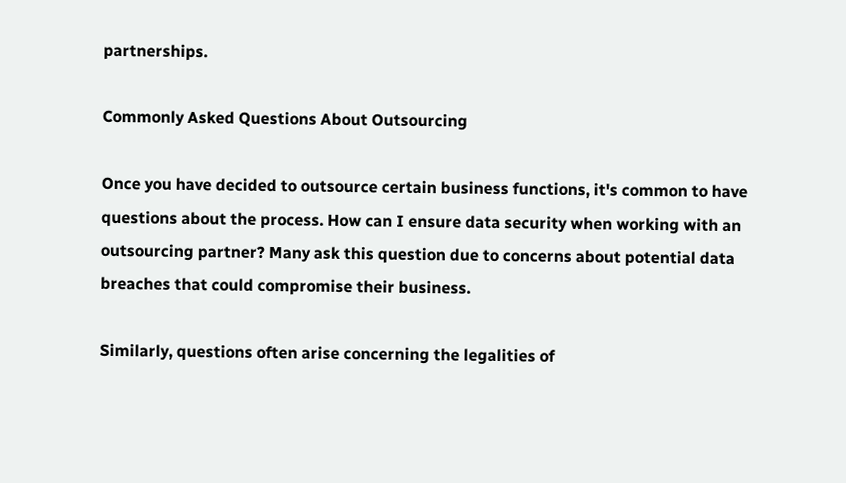partnerships.

Commonly Asked Questions About Outsourcing

Once you have decided to outsource certain business functions, it's common to have questions about the process. How can I ensure data security when working with an outsourcing partner? Many ask this question due to concerns about potential data breaches that could compromise their business.

Similarly, questions often arise concerning the legalities of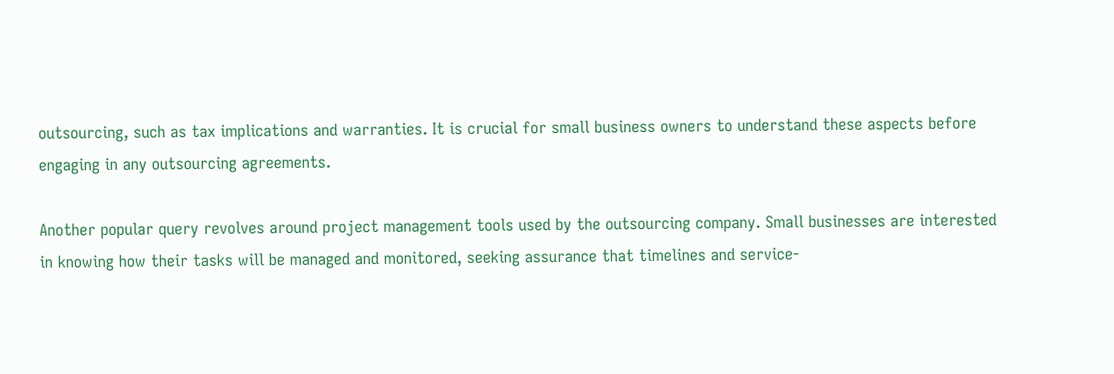outsourcing, such as tax implications and warranties. It is crucial for small business owners to understand these aspects before engaging in any outsourcing agreements.

Another popular query revolves around project management tools used by the outsourcing company. Small businesses are interested in knowing how their tasks will be managed and monitored, seeking assurance that timelines and service-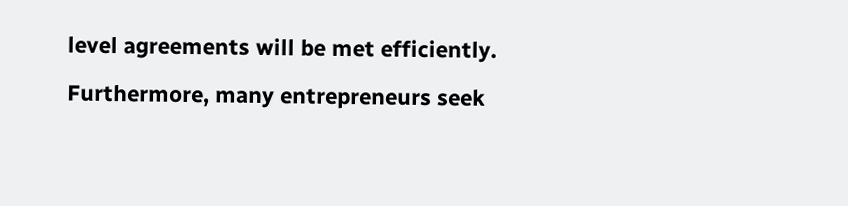level agreements will be met efficiently.

Furthermore, many entrepreneurs seek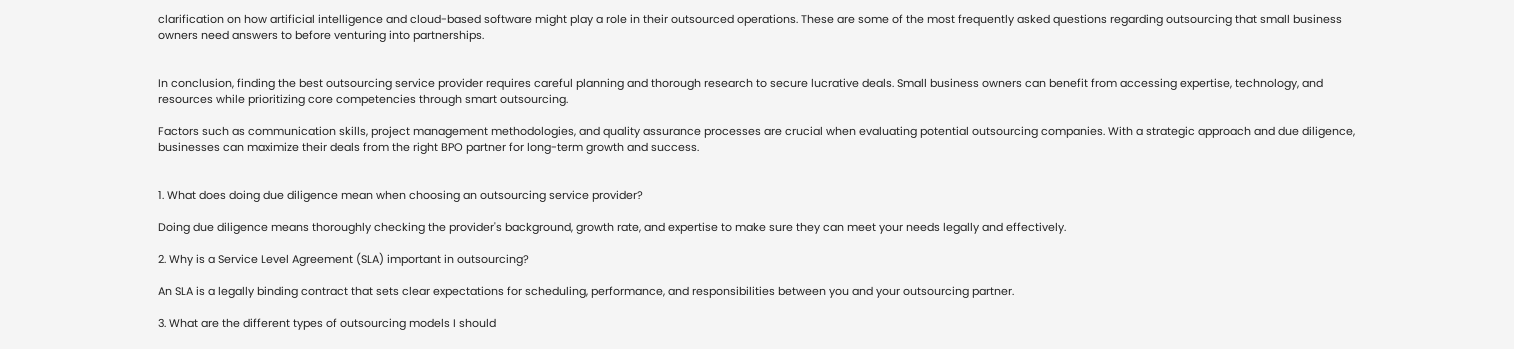clarification on how artificial intelligence and cloud-based software might play a role in their outsourced operations. These are some of the most frequently asked questions regarding outsourcing that small business owners need answers to before venturing into partnerships.


In conclusion, finding the best outsourcing service provider requires careful planning and thorough research to secure lucrative deals. Small business owners can benefit from accessing expertise, technology, and resources while prioritizing core competencies through smart outsourcing.

Factors such as communication skills, project management methodologies, and quality assurance processes are crucial when evaluating potential outsourcing companies. With a strategic approach and due diligence, businesses can maximize their deals from the right BPO partner for long-term growth and success.


1. What does doing due diligence mean when choosing an outsourcing service provider?

Doing due diligence means thoroughly checking the provider's background, growth rate, and expertise to make sure they can meet your needs legally and effectively.

2. Why is a Service Level Agreement (SLA) important in outsourcing?

An SLA is a legally binding contract that sets clear expectations for scheduling, performance, and responsibilities between you and your outsourcing partner.

3. What are the different types of outsourcing models I should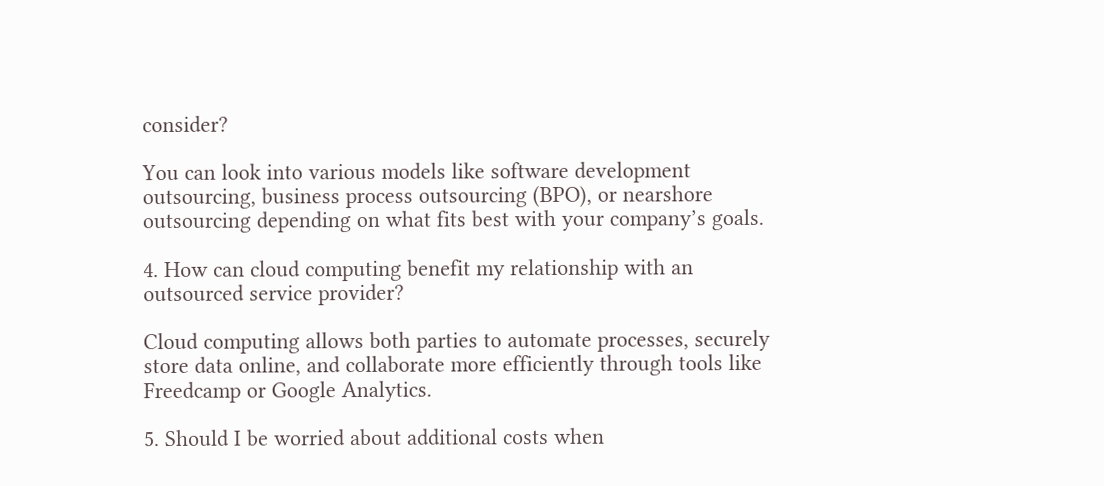consider?

You can look into various models like software development outsourcing, business process outsourcing (BPO), or nearshore outsourcing depending on what fits best with your company’s goals.

4. How can cloud computing benefit my relationship with an outsourced service provider?

Cloud computing allows both parties to automate processes, securely store data online, and collaborate more efficiently through tools like Freedcamp or Google Analytics.

5. Should I be worried about additional costs when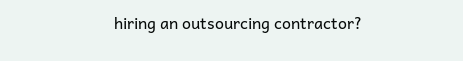hiring an outsourcing contractor?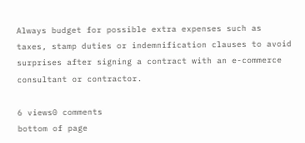Always budget for possible extra expenses such as taxes, stamp duties or indemnification clauses to avoid surprises after signing a contract with an e-commerce consultant or contractor.

6 views0 comments
bottom of page